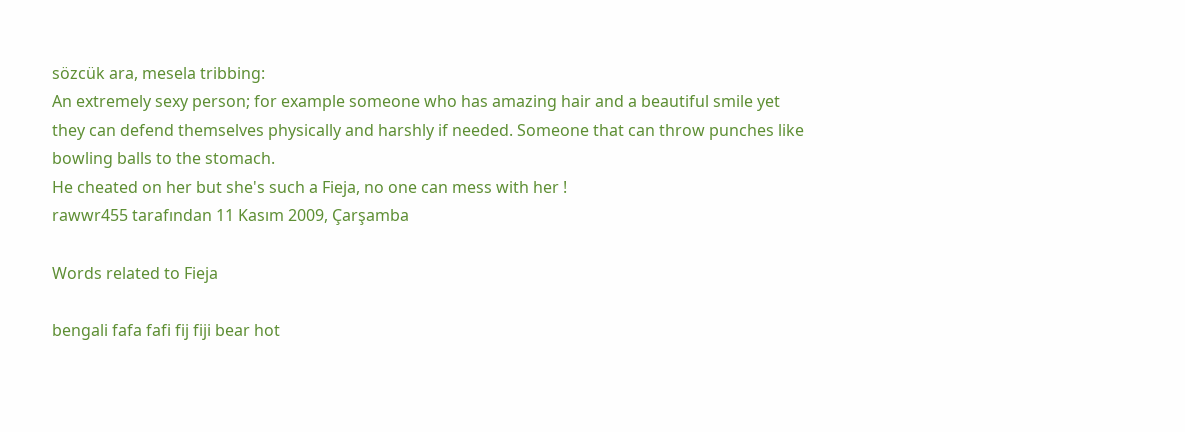sözcük ara, mesela tribbing:
An extremely sexy person; for example someone who has amazing hair and a beautiful smile yet they can defend themselves physically and harshly if needed. Someone that can throw punches like bowling balls to the stomach.
He cheated on her but she's such a Fieja, no one can mess with her !
rawwr455 tarafından 11 Kasım 2009, Çarşamba

Words related to Fieja

bengali fafa fafi fij fiji bear hot